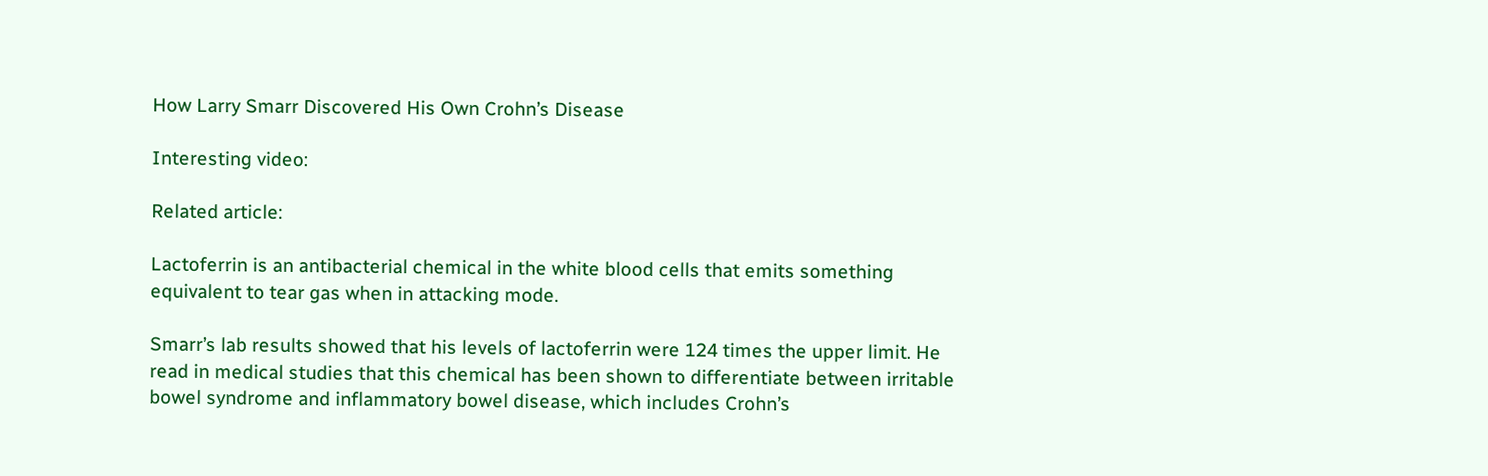How Larry Smarr Discovered His Own Crohn’s Disease

Interesting video:

Related article:

Lactoferrin is an antibacterial chemical in the white blood cells that emits something equivalent to tear gas when in attacking mode.

Smarr’s lab results showed that his levels of lactoferrin were 124 times the upper limit. He read in medical studies that this chemical has been shown to differentiate between irritable bowel syndrome and inflammatory bowel disease, which includes Crohn’s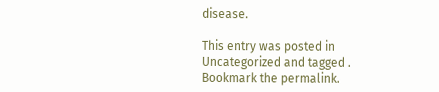disease.

This entry was posted in Uncategorized and tagged . Bookmark the permalink.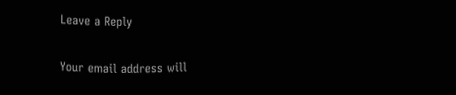Leave a Reply

Your email address will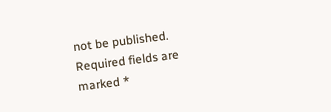not be published. Required fields are marked *